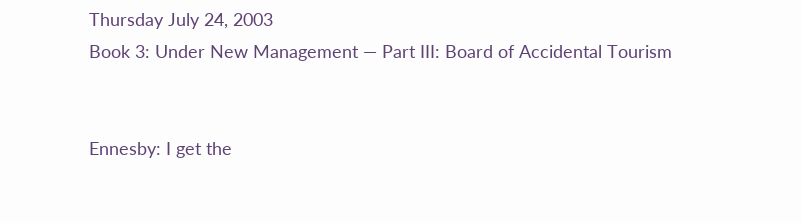Thursday July 24, 2003
Book 3: Under New Management — Part III: Board of Accidental Tourism


Ennesby: I get the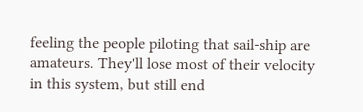feeling the people piloting that sail-ship are amateurs. They'll lose most of their velocity in this system, but still end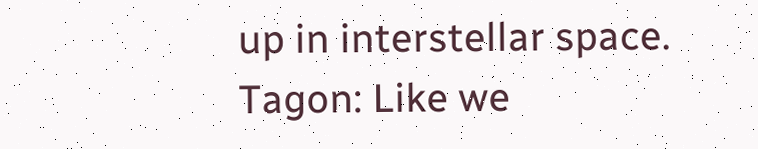up in interstellar space.
Tagon: Like we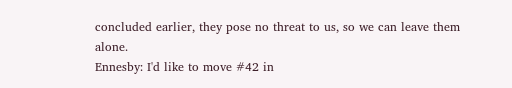concluded earlier, they pose no threat to us, so we can leave them alone.
Ennesby: I'd like to move #42 in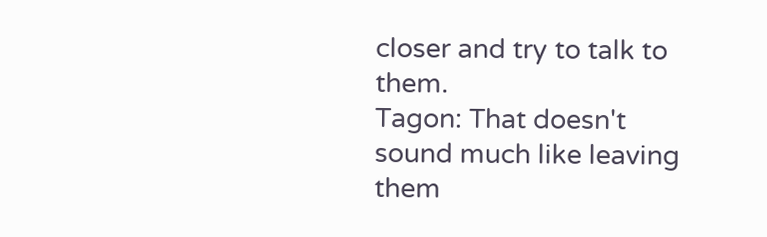closer and try to talk to them.
Tagon: That doesn't sound much like leaving them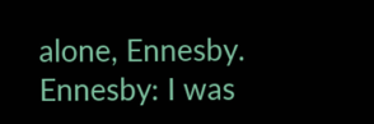alone, Ennesby.
Ennesby: I was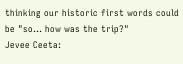thinking our historic first words could be "so... how was the trip?"
Jevee Ceeta: